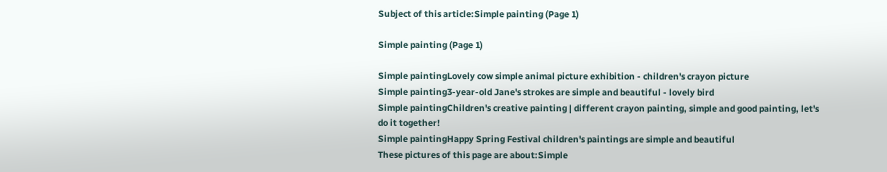Subject of this article:Simple painting (Page 1)

Simple painting (Page 1)

Simple paintingLovely cow simple animal picture exhibition - children's crayon picture
Simple painting3-year-old Jane's strokes are simple and beautiful - lovely bird
Simple paintingChildren's creative painting | different crayon painting, simple and good painting, let's do it together!
Simple paintingHappy Spring Festival children's paintings are simple and beautiful
These pictures of this page are about:Simple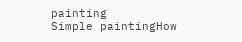painting
Simple paintingHow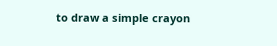to draw a simple crayon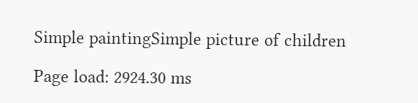Simple paintingSimple picture of children

Page load: 2924.30 ms